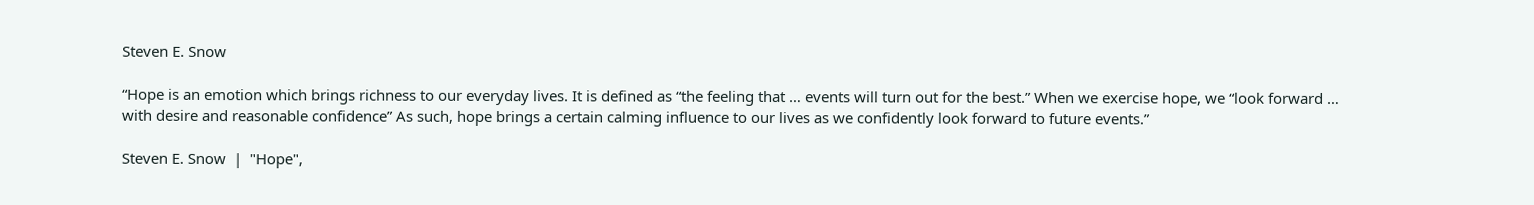Steven E. Snow

“Hope is an emotion which brings richness to our everyday lives. It is defined as “the feeling that … events will turn out for the best.” When we exercise hope, we “look forward … with desire and reasonable confidence” As such, hope brings a certain calming influence to our lives as we confidently look forward to future events.”

Steven E. Snow  |  "Hope",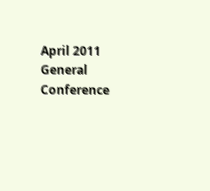April 2011 General Conference